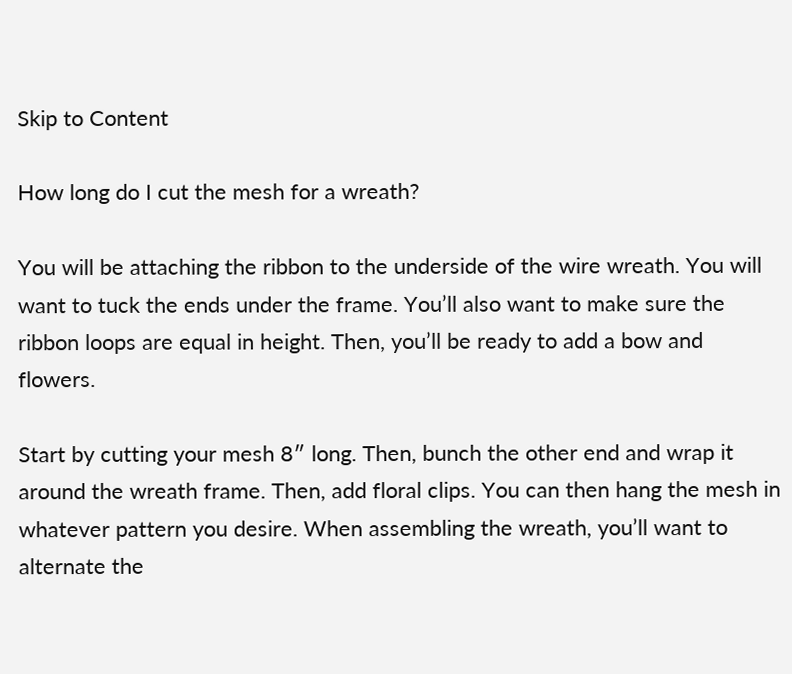Skip to Content

How long do I cut the mesh for a wreath?

You will be attaching the ribbon to the underside of the wire wreath. You will want to tuck the ends under the frame. You’ll also want to make sure the ribbon loops are equal in height. Then, you’ll be ready to add a bow and flowers.

Start by cutting your mesh 8″ long. Then, bunch the other end and wrap it around the wreath frame. Then, add floral clips. You can then hang the mesh in whatever pattern you desire. When assembling the wreath, you’ll want to alternate the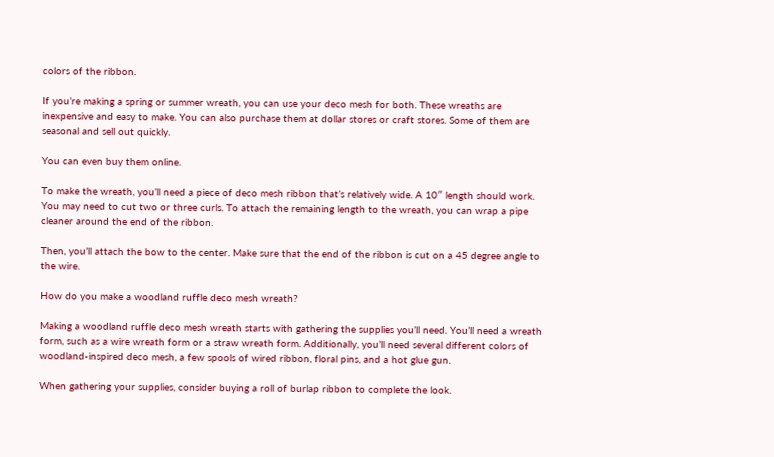colors of the ribbon.

If you’re making a spring or summer wreath, you can use your deco mesh for both. These wreaths are inexpensive and easy to make. You can also purchase them at dollar stores or craft stores. Some of them are seasonal and sell out quickly.

You can even buy them online.

To make the wreath, you’ll need a piece of deco mesh ribbon that’s relatively wide. A 10″ length should work. You may need to cut two or three curls. To attach the remaining length to the wreath, you can wrap a pipe cleaner around the end of the ribbon.

Then, you’ll attach the bow to the center. Make sure that the end of the ribbon is cut on a 45 degree angle to the wire.

How do you make a woodland ruffle deco mesh wreath?

Making a woodland ruffle deco mesh wreath starts with gathering the supplies you’ll need. You’ll need a wreath form, such as a wire wreath form or a straw wreath form. Additionally, you’ll need several different colors of woodland-inspired deco mesh, a few spools of wired ribbon, floral pins, and a hot glue gun.

When gathering your supplies, consider buying a roll of burlap ribbon to complete the look.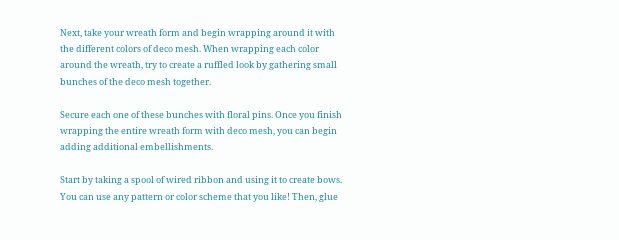Next, take your wreath form and begin wrapping around it with the different colors of deco mesh. When wrapping each color around the wreath, try to create a ruffled look by gathering small bunches of the deco mesh together.

Secure each one of these bunches with floral pins. Once you finish wrapping the entire wreath form with deco mesh, you can begin adding additional embellishments.

Start by taking a spool of wired ribbon and using it to create bows. You can use any pattern or color scheme that you like! Then, glue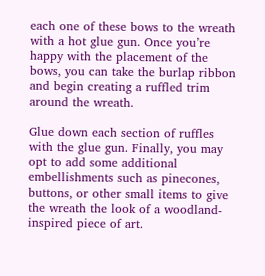each one of these bows to the wreath with a hot glue gun. Once you’re happy with the placement of the bows, you can take the burlap ribbon and begin creating a ruffled trim around the wreath.

Glue down each section of ruffles with the glue gun. Finally, you may opt to add some additional embellishments such as pinecones, buttons, or other small items to give the wreath the look of a woodland-inspired piece of art.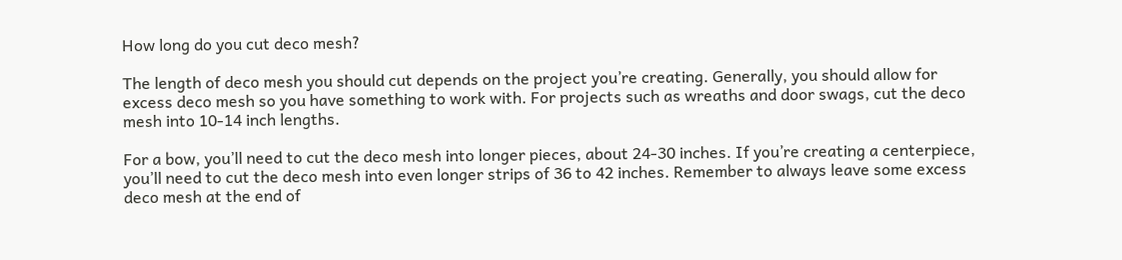How long do you cut deco mesh?

The length of deco mesh you should cut depends on the project you’re creating. Generally, you should allow for excess deco mesh so you have something to work with. For projects such as wreaths and door swags, cut the deco mesh into 10-14 inch lengths.

For a bow, you’ll need to cut the deco mesh into longer pieces, about 24-30 inches. If you’re creating a centerpiece, you’ll need to cut the deco mesh into even longer strips of 36 to 42 inches. Remember to always leave some excess deco mesh at the end of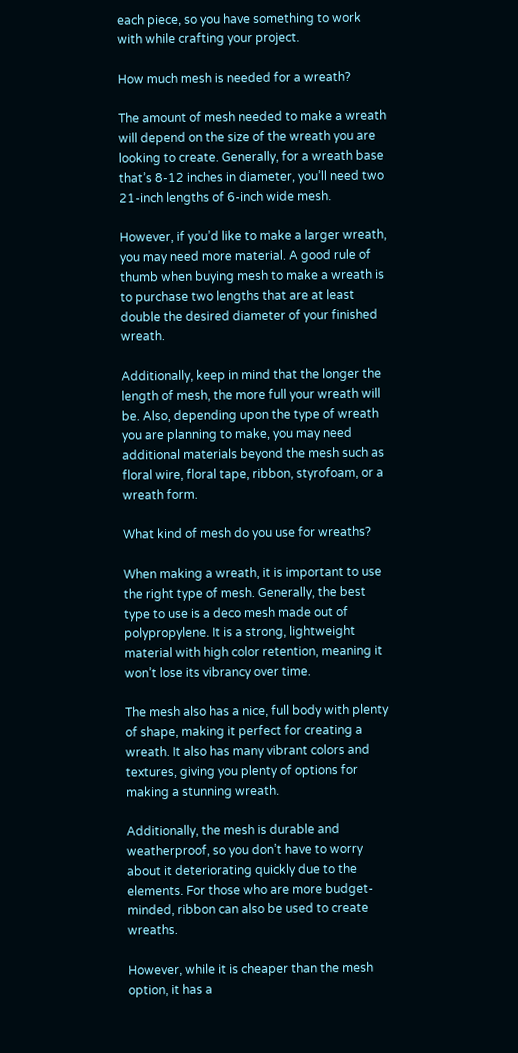each piece, so you have something to work with while crafting your project.

How much mesh is needed for a wreath?

The amount of mesh needed to make a wreath will depend on the size of the wreath you are looking to create. Generally, for a wreath base that’s 8-12 inches in diameter, you’ll need two 21-inch lengths of 6-inch wide mesh.

However, if you’d like to make a larger wreath, you may need more material. A good rule of thumb when buying mesh to make a wreath is to purchase two lengths that are at least double the desired diameter of your finished wreath.

Additionally, keep in mind that the longer the length of mesh, the more full your wreath will be. Also, depending upon the type of wreath you are planning to make, you may need additional materials beyond the mesh such as floral wire, floral tape, ribbon, styrofoam, or a wreath form.

What kind of mesh do you use for wreaths?

When making a wreath, it is important to use the right type of mesh. Generally, the best type to use is a deco mesh made out of polypropylene. It is a strong, lightweight material with high color retention, meaning it won’t lose its vibrancy over time.

The mesh also has a nice, full body with plenty of shape, making it perfect for creating a wreath. It also has many vibrant colors and textures, giving you plenty of options for making a stunning wreath.

Additionally, the mesh is durable and weatherproof, so you don’t have to worry about it deteriorating quickly due to the elements. For those who are more budget-minded, ribbon can also be used to create wreaths.

However, while it is cheaper than the mesh option, it has a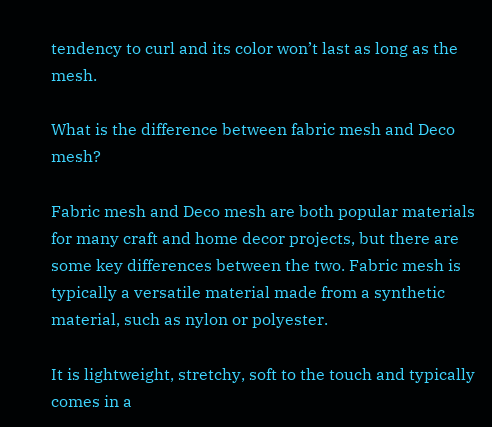tendency to curl and its color won’t last as long as the mesh.

What is the difference between fabric mesh and Deco mesh?

Fabric mesh and Deco mesh are both popular materials for many craft and home decor projects, but there are some key differences between the two. Fabric mesh is typically a versatile material made from a synthetic material, such as nylon or polyester.

It is lightweight, stretchy, soft to the touch and typically comes in a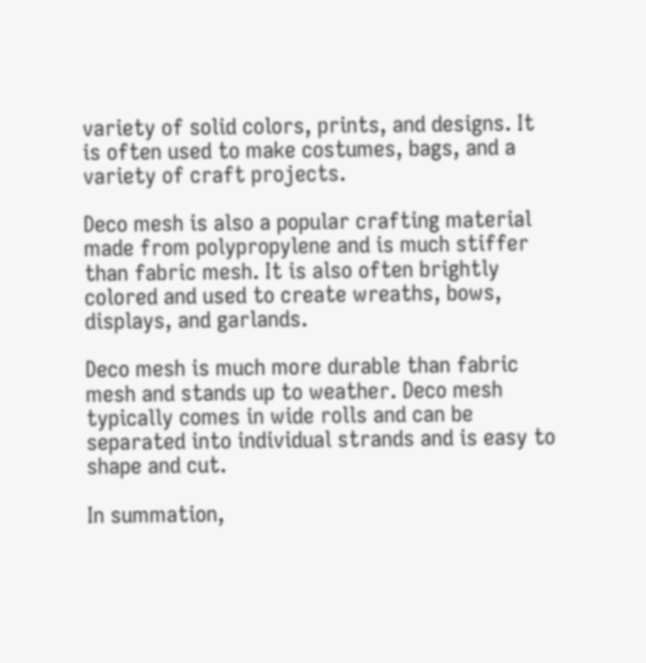variety of solid colors, prints, and designs. It is often used to make costumes, bags, and a variety of craft projects.

Deco mesh is also a popular crafting material made from polypropylene and is much stiffer than fabric mesh. It is also often brightly colored and used to create wreaths, bows, displays, and garlands.

Deco mesh is much more durable than fabric mesh and stands up to weather. Deco mesh typically comes in wide rolls and can be separated into individual strands and is easy to shape and cut.

In summation,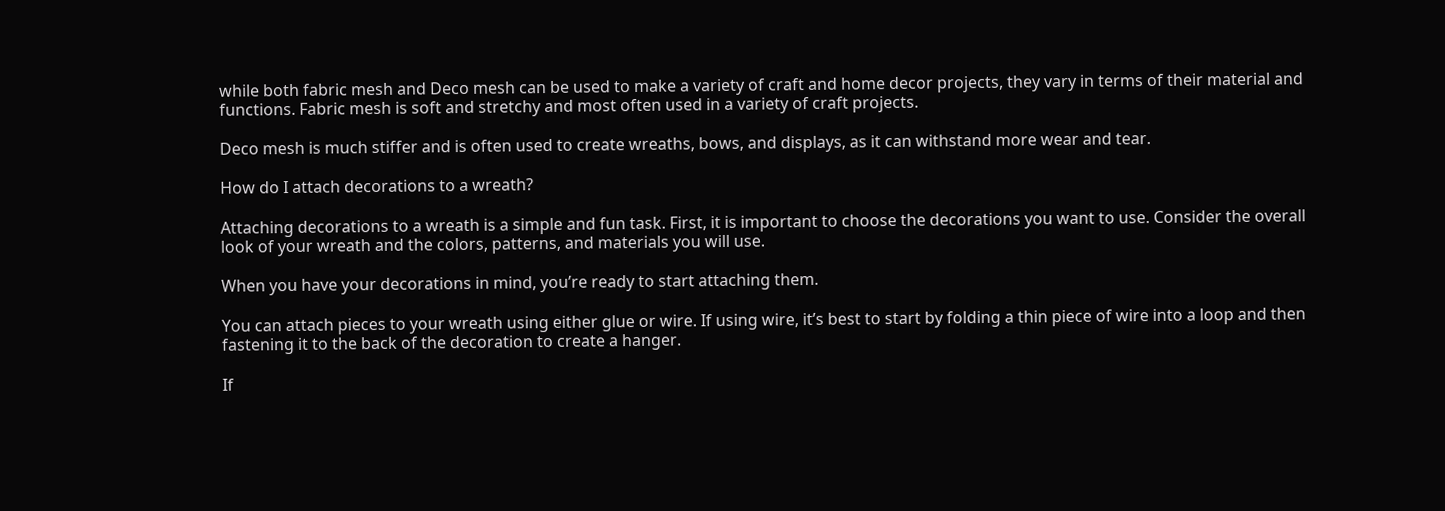while both fabric mesh and Deco mesh can be used to make a variety of craft and home decor projects, they vary in terms of their material and functions. Fabric mesh is soft and stretchy and most often used in a variety of craft projects.

Deco mesh is much stiffer and is often used to create wreaths, bows, and displays, as it can withstand more wear and tear.

How do I attach decorations to a wreath?

Attaching decorations to a wreath is a simple and fun task. First, it is important to choose the decorations you want to use. Consider the overall look of your wreath and the colors, patterns, and materials you will use.

When you have your decorations in mind, you’re ready to start attaching them.

You can attach pieces to your wreath using either glue or wire. If using wire, it’s best to start by folding a thin piece of wire into a loop and then fastening it to the back of the decoration to create a hanger.

If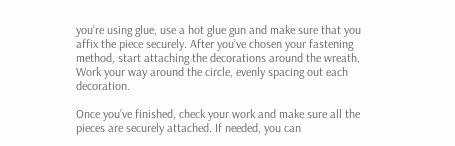you’re using glue, use a hot glue gun and make sure that you affix the piece securely. After you’ve chosen your fastening method, start attaching the decorations around the wreath. Work your way around the circle, evenly spacing out each decoration.

Once you’ve finished, check your work and make sure all the pieces are securely attached. If needed, you can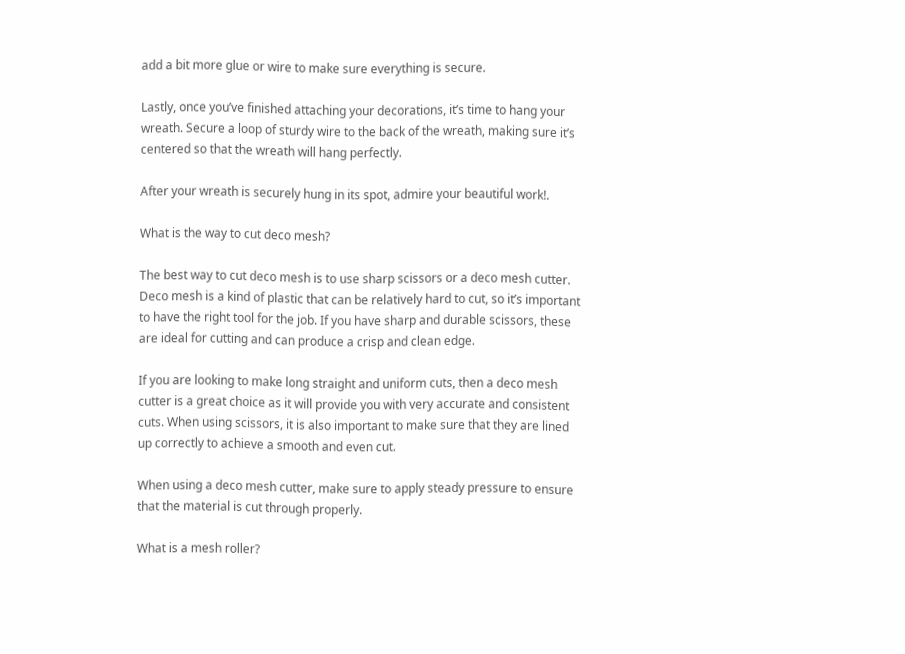add a bit more glue or wire to make sure everything is secure.

Lastly, once you’ve finished attaching your decorations, it’s time to hang your wreath. Secure a loop of sturdy wire to the back of the wreath, making sure it’s centered so that the wreath will hang perfectly.

After your wreath is securely hung in its spot, admire your beautiful work!.

What is the way to cut deco mesh?

The best way to cut deco mesh is to use sharp scissors or a deco mesh cutter. Deco mesh is a kind of plastic that can be relatively hard to cut, so it’s important to have the right tool for the job. If you have sharp and durable scissors, these are ideal for cutting and can produce a crisp and clean edge.

If you are looking to make long straight and uniform cuts, then a deco mesh cutter is a great choice as it will provide you with very accurate and consistent cuts. When using scissors, it is also important to make sure that they are lined up correctly to achieve a smooth and even cut.

When using a deco mesh cutter, make sure to apply steady pressure to ensure that the material is cut through properly.

What is a mesh roller?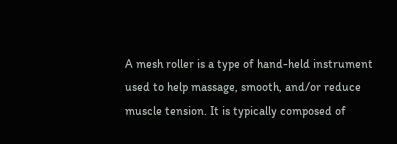A mesh roller is a type of hand-held instrument used to help massage, smooth, and/or reduce muscle tension. It is typically composed of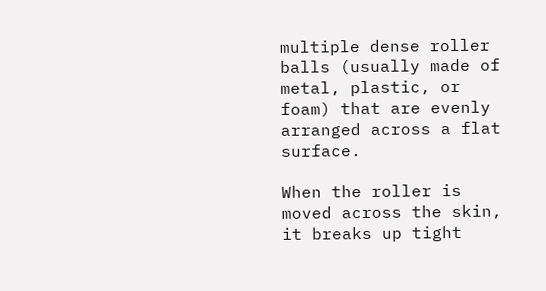multiple dense roller balls (usually made of metal, plastic, or foam) that are evenly arranged across a flat surface.

When the roller is moved across the skin, it breaks up tight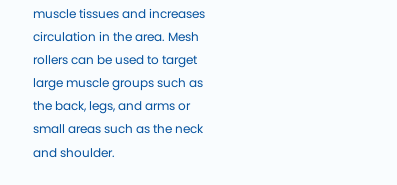muscle tissues and increases circulation in the area. Mesh rollers can be used to target large muscle groups such as the back, legs, and arms or small areas such as the neck and shoulder.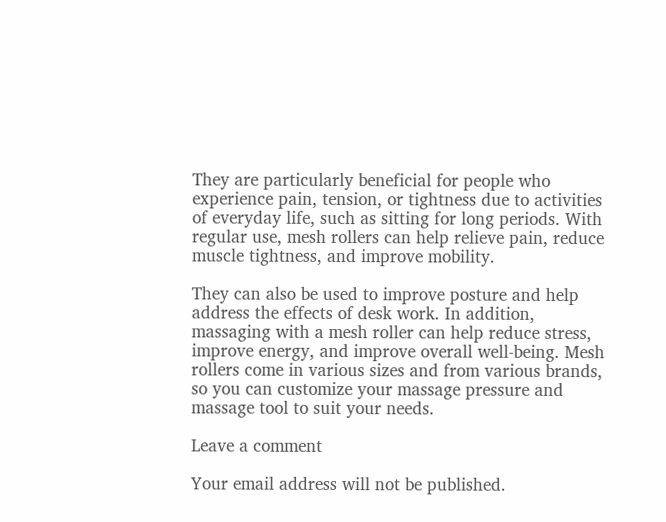They are particularly beneficial for people who experience pain, tension, or tightness due to activities of everyday life, such as sitting for long periods. With regular use, mesh rollers can help relieve pain, reduce muscle tightness, and improve mobility.

They can also be used to improve posture and help address the effects of desk work. In addition, massaging with a mesh roller can help reduce stress, improve energy, and improve overall well-being. Mesh rollers come in various sizes and from various brands, so you can customize your massage pressure and massage tool to suit your needs.

Leave a comment

Your email address will not be published.